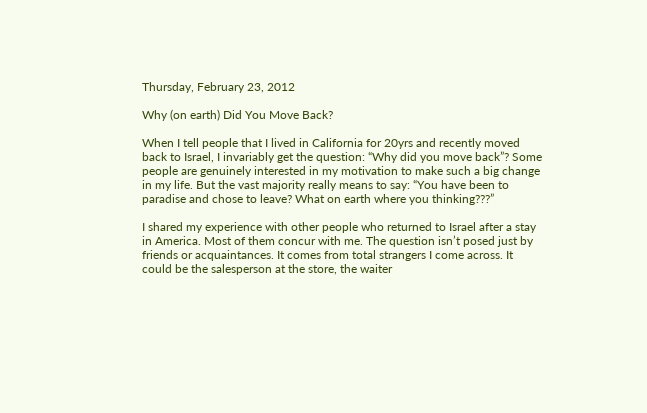Thursday, February 23, 2012

Why (on earth) Did You Move Back?

When I tell people that I lived in California for 20yrs and recently moved back to Israel, I invariably get the question: “Why did you move back”? Some people are genuinely interested in my motivation to make such a big change in my life. But the vast majority really means to say: “You have been to paradise and chose to leave? What on earth where you thinking???”

I shared my experience with other people who returned to Israel after a stay in America. Most of them concur with me. The question isn’t posed just by friends or acquaintances. It comes from total strangers I come across. It could be the salesperson at the store, the waiter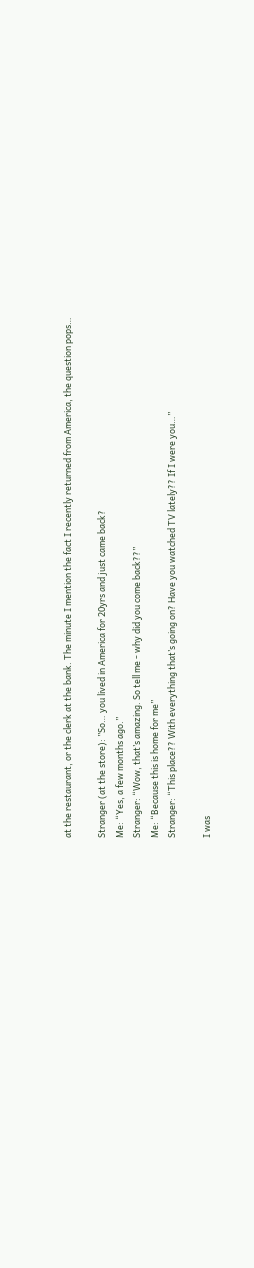at the restaurant, or the clerk at the bank. The minute I mention the fact I recently returned from America, the question pops…

Stranger (at the store): ”So… you lived in America for 20yrs and just came back?
Me: “Yes, a few months ago.”
Stranger: “Wow, that’s amazing. So tell me - why did you come back??”
Me: “Because this is home for me”
Stranger: “This place?? With everything that’s going on? Have you watched TV lately?? If I were you…”

I was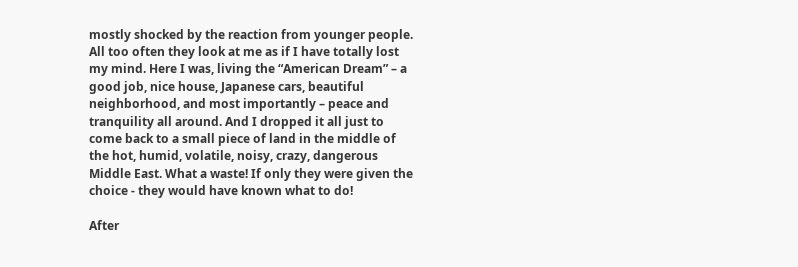mostly shocked by the reaction from younger people. All too often they look at me as if I have totally lost my mind. Here I was, living the “American Dream” – a good job, nice house, Japanese cars, beautiful neighborhood, and most importantly – peace and tranquility all around. And I dropped it all just to come back to a small piece of land in the middle of the hot, humid, volatile, noisy, crazy, dangerous Middle East. What a waste! If only they were given the choice - they would have known what to do!

After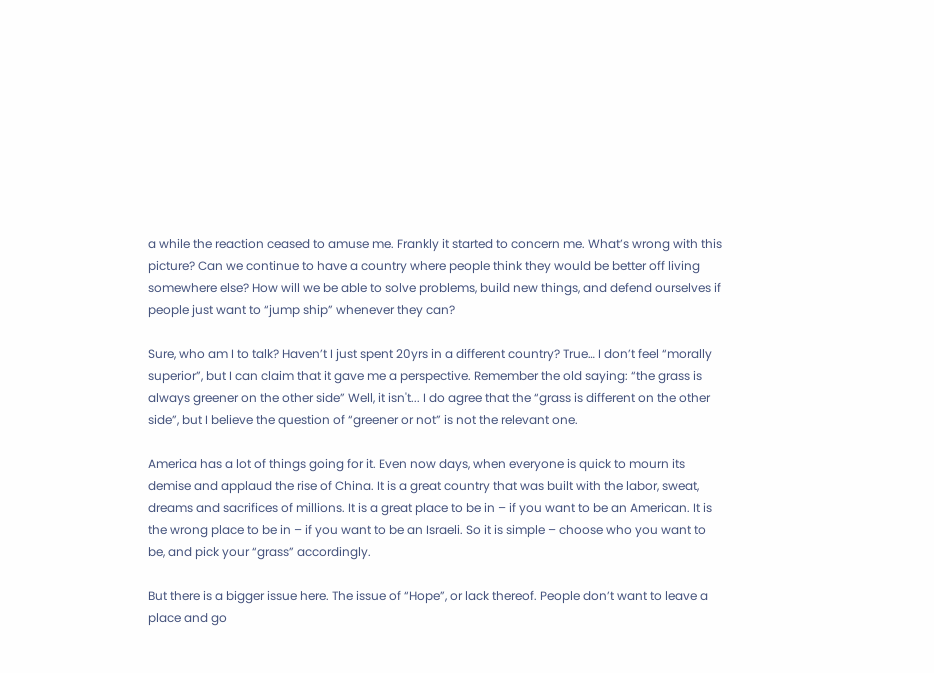a while the reaction ceased to amuse me. Frankly it started to concern me. What’s wrong with this picture? Can we continue to have a country where people think they would be better off living somewhere else? How will we be able to solve problems, build new things, and defend ourselves if people just want to “jump ship” whenever they can?

Sure, who am I to talk? Haven’t I just spent 20yrs in a different country? True… I don’t feel “morally superior”, but I can claim that it gave me a perspective. Remember the old saying: “the grass is always greener on the other side” Well, it isn't... I do agree that the “grass is different on the other side”, but I believe the question of “greener or not” is not the relevant one.

America has a lot of things going for it. Even now days, when everyone is quick to mourn its demise and applaud the rise of China. It is a great country that was built with the labor, sweat, dreams and sacrifices of millions. It is a great place to be in – if you want to be an American. It is the wrong place to be in – if you want to be an Israeli. So it is simple – choose who you want to be, and pick your “grass” accordingly.

But there is a bigger issue here. The issue of “Hope”, or lack thereof. People don’t want to leave a place and go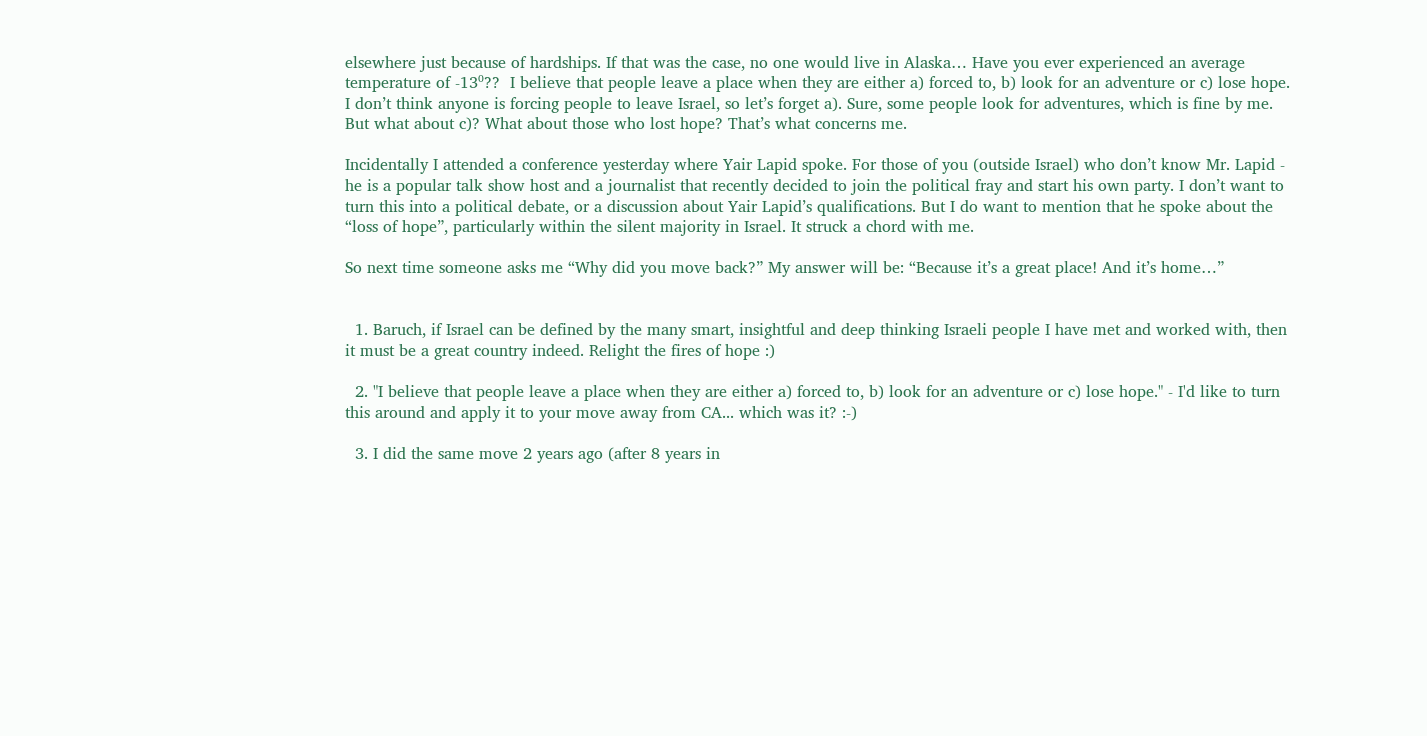elsewhere just because of hardships. If that was the case, no one would live in Alaska… Have you ever experienced an average temperature of -13⁰??  I believe that people leave a place when they are either a) forced to, b) look for an adventure or c) lose hope. I don’t think anyone is forcing people to leave Israel, so let’s forget a). Sure, some people look for adventures, which is fine by me. But what about c)? What about those who lost hope? That’s what concerns me.

Incidentally I attended a conference yesterday where Yair Lapid spoke. For those of you (outside Israel) who don’t know Mr. Lapid - he is a popular talk show host and a journalist that recently decided to join the political fray and start his own party. I don’t want to turn this into a political debate, or a discussion about Yair Lapid’s qualifications. But I do want to mention that he spoke about the “loss of hope”, particularly within the silent majority in Israel. It struck a chord with me.

So next time someone asks me “Why did you move back?” My answer will be: “Because it’s a great place! And it’s home…”


  1. Baruch, if Israel can be defined by the many smart, insightful and deep thinking Israeli people I have met and worked with, then it must be a great country indeed. Relight the fires of hope :)

  2. "I believe that people leave a place when they are either a) forced to, b) look for an adventure or c) lose hope." - I'd like to turn this around and apply it to your move away from CA... which was it? :-)

  3. I did the same move 2 years ago (after 8 years in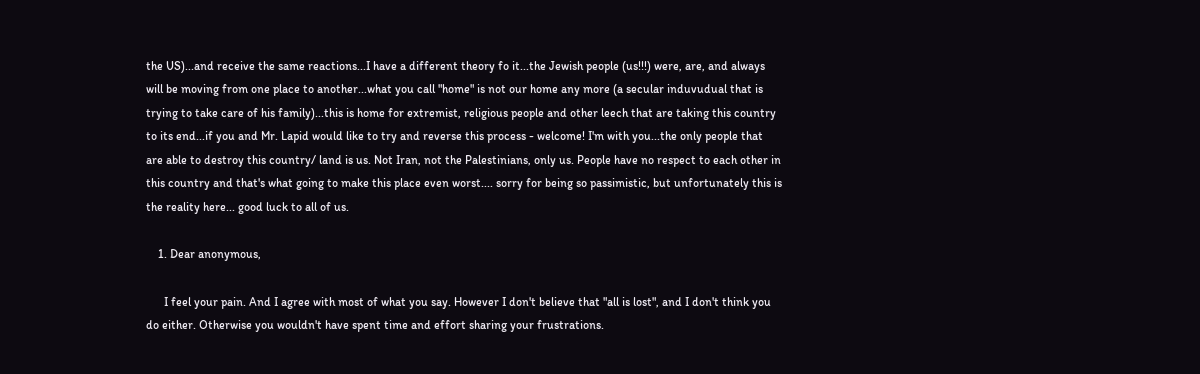the US)...and receive the same reactions...I have a different theory fo it...the Jewish people (us!!!) were, are, and always will be moving from one place to another...what you call "home" is not our home any more (a secular induvudual that is trying to take care of his family)...this is home for extremist, religious people and other leech that are taking this country to its end...if you and Mr. Lapid would like to try and reverse this process - welcome! I'm with you...the only people that are able to destroy this country/ land is us. Not Iran, not the Palestinians, only us. People have no respect to each other in this country and that's what going to make this place even worst.... sorry for being so passimistic, but unfortunately this is the reality here... good luck to all of us.

    1. Dear anonymous,

      I feel your pain. And I agree with most of what you say. However I don't believe that "all is lost", and I don't think you do either. Otherwise you wouldn't have spent time and effort sharing your frustrations.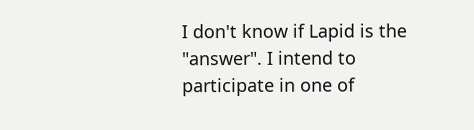I don't know if Lapid is the "answer". I intend to participate in one of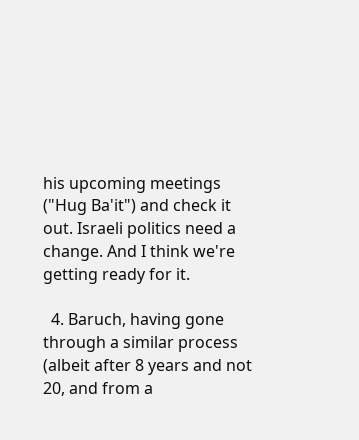his upcoming meetings ("Hug Ba'it") and check it out. Israeli politics need a change. And I think we're getting ready for it.

  4. Baruch, having gone through a similar process (albeit after 8 years and not 20, and from a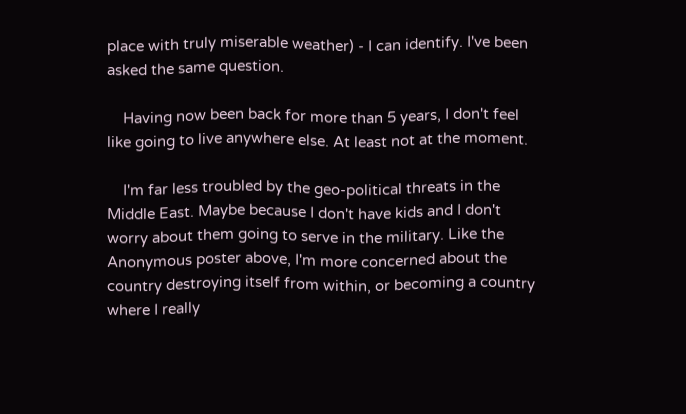place with truly miserable weather) - I can identify. I've been asked the same question.

    Having now been back for more than 5 years, I don't feel like going to live anywhere else. At least not at the moment.

    I'm far less troubled by the geo-political threats in the Middle East. Maybe because I don't have kids and I don't worry about them going to serve in the military. Like the Anonymous poster above, I'm more concerned about the country destroying itself from within, or becoming a country where I really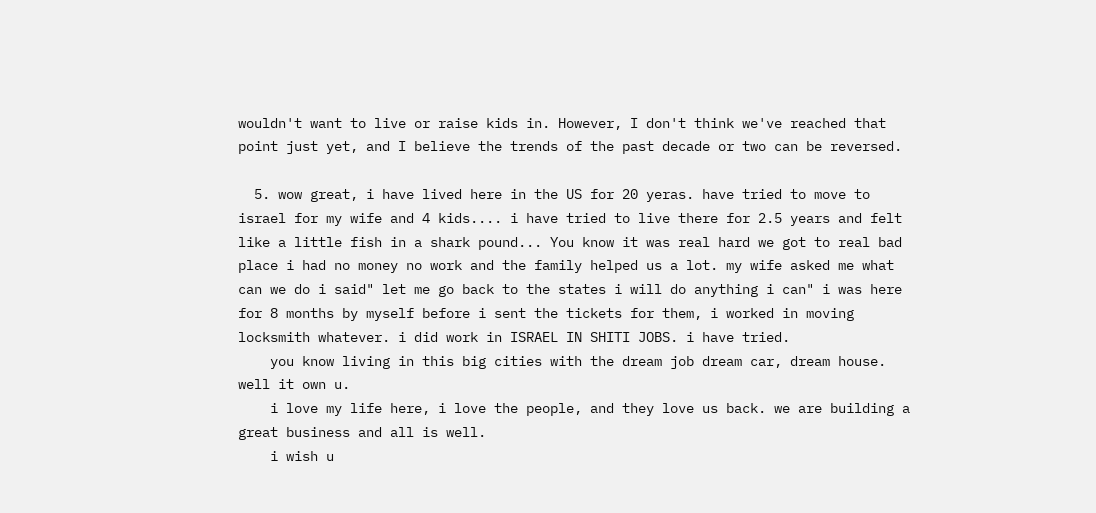wouldn't want to live or raise kids in. However, I don't think we've reached that point just yet, and I believe the trends of the past decade or two can be reversed.

  5. wow great, i have lived here in the US for 20 yeras. have tried to move to israel for my wife and 4 kids.... i have tried to live there for 2.5 years and felt like a little fish in a shark pound... You know it was real hard we got to real bad place i had no money no work and the family helped us a lot. my wife asked me what can we do i said" let me go back to the states i will do anything i can" i was here for 8 months by myself before i sent the tickets for them, i worked in moving locksmith whatever. i did work in ISRAEL IN SHITI JOBS. i have tried.
    you know living in this big cities with the dream job dream car, dream house. well it own u.
    i love my life here, i love the people, and they love us back. we are building a great business and all is well.
    i wish u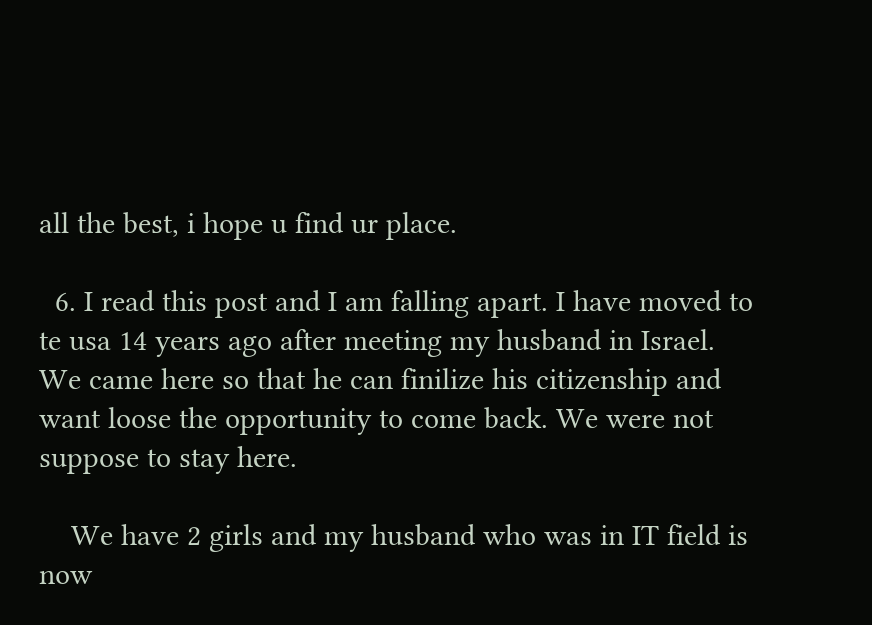all the best, i hope u find ur place.

  6. I read this post and I am falling apart. I have moved to te usa 14 years ago after meeting my husband in Israel. We came here so that he can finilize his citizenship and want loose the opportunity to come back. We were not suppose to stay here.

    We have 2 girls and my husband who was in IT field is now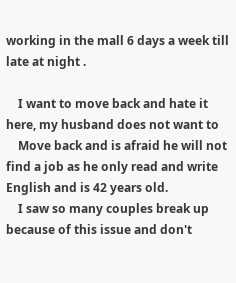working in the mall 6 days a week till late at night .

    I want to move back and hate it here, my husband does not want to
    Move back and is afraid he will not find a job as he only read and write English and is 42 years old.
    I saw so many couples break up because of this issue and don't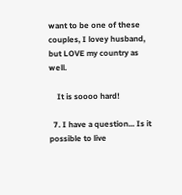want to be one of these couples, I lovey husband, but LOVE my country as well.

    It is soooo hard!

  7. I have a question... Is it possible to live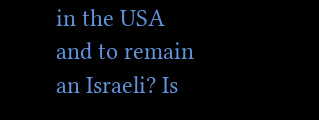in the USA and to remain an Israeli? Is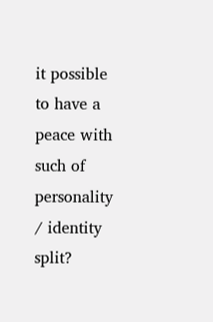it possible to have a peace with such of personality / identity split?